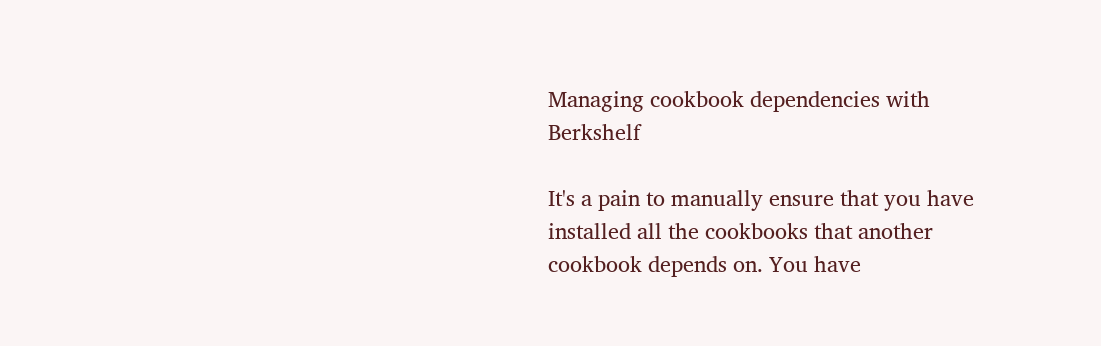Managing cookbook dependencies with Berkshelf

It's a pain to manually ensure that you have installed all the cookbooks that another cookbook depends on. You have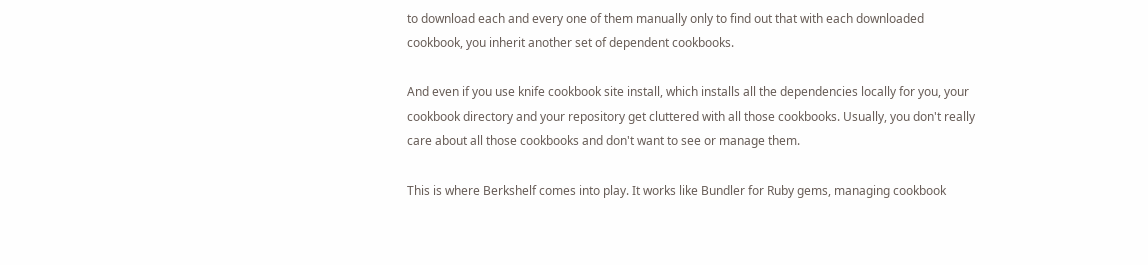to download each and every one of them manually only to find out that with each downloaded cookbook, you inherit another set of dependent cookbooks.

And even if you use knife cookbook site install, which installs all the dependencies locally for you, your cookbook directory and your repository get cluttered with all those cookbooks. Usually, you don't really care about all those cookbooks and don't want to see or manage them.

This is where Berkshelf comes into play. It works like Bundler for Ruby gems, managing cookbook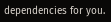dependencies for you.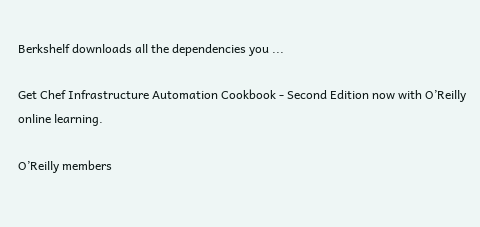Berkshelf downloads all the dependencies you ...

Get Chef Infrastructure Automation Cookbook - Second Edition now with O’Reilly online learning.

O’Reilly members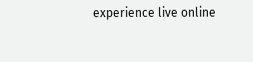experience live online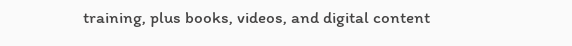training, plus books, videos, and digital content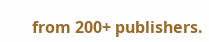from 200+ publishers.